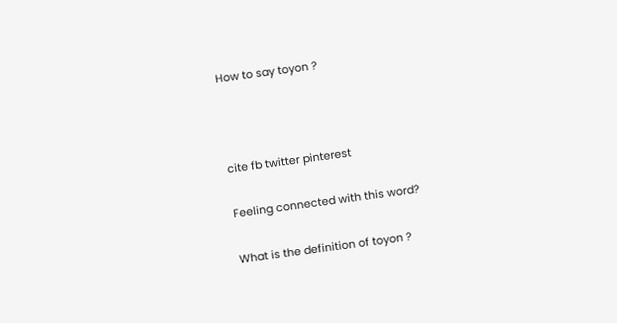How to say toyon ?



cite fb twitter pinterest

Feeling connected with this word?

What is the definition of toyon ?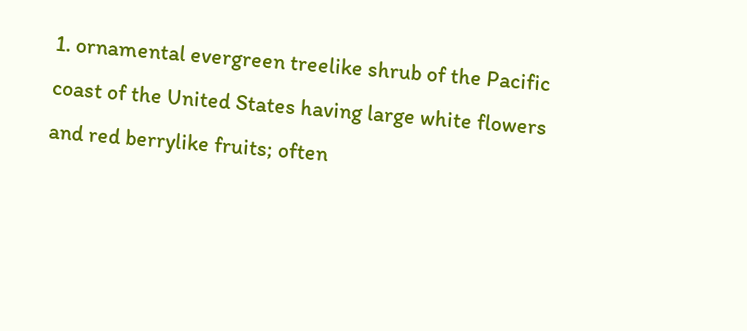1. ornamental evergreen treelike shrub of the Pacific coast of the United States having large white flowers and red berrylike fruits; often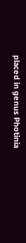placed in genus Photinia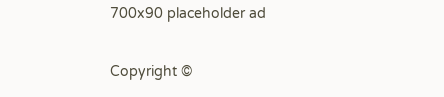700x90 placeholder ad

Copyright ©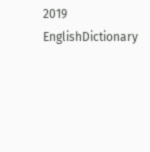2019 EnglishDictionary